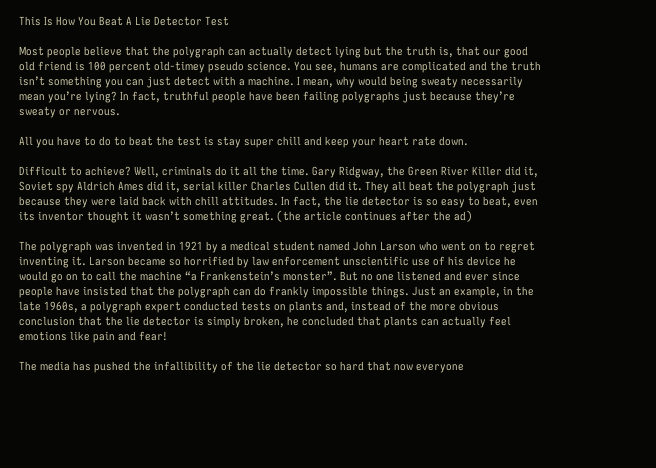This Is How You Beat A Lie Detector Test

Most people believe that the polygraph can actually detect lying but the truth is, that our good old friend is 100 percent old-timey pseudo science. You see, humans are complicated and the truth isn’t something you can just detect with a machine. I mean, why would being sweaty necessarily mean you’re lying? In fact, truthful people have been failing polygraphs just because they’re sweaty or nervous.

All you have to do to beat the test is stay super chill and keep your heart rate down.

Difficult to achieve? Well, criminals do it all the time. Gary Ridgway, the Green River Killer did it, Soviet spy Aldrich Ames did it, serial killer Charles Cullen did it. They all beat the polygraph just because they were laid back with chill attitudes. In fact, the lie detector is so easy to beat, even its inventor thought it wasn’t something great. (the article continues after the ad)

The polygraph was invented in 1921 by a medical student named John Larson who went on to regret inventing it. Larson became so horrified by law enforcement unscientific use of his device he would go on to call the machine “a Frankenstein’s monster”. But no one listened and ever since people have insisted that the polygraph can do frankly impossible things. Just an example, in the late 1960s, a polygraph expert conducted tests on plants and, instead of the more obvious conclusion that the lie detector is simply broken, he concluded that plants can actually feel emotions like pain and fear!

The media has pushed the infallibility of the lie detector so hard that now everyone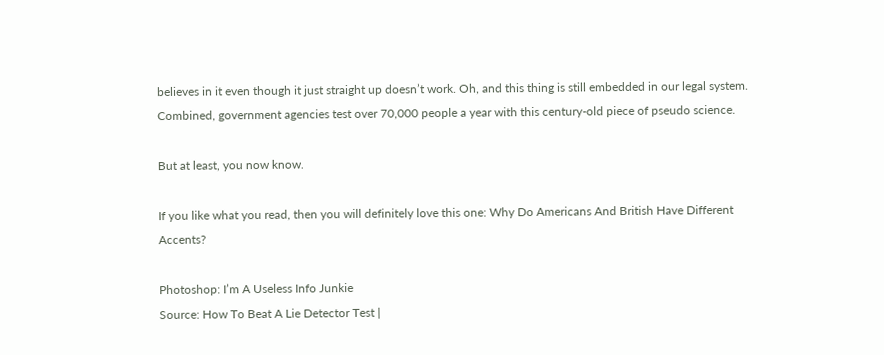believes in it even though it just straight up doesn’t work. Oh, and this thing is still embedded in our legal system. Combined, government agencies test over 70,000 people a year with this century-old piece of pseudo science.

But at least, you now know.

If you like what you read, then you will definitely love this one: Why Do Americans And British Have Different Accents?

Photoshop: I’m A Useless Info Junkie
Source: How To Beat A Lie Detector Test |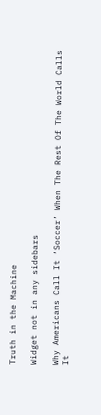Truth in the Machine

Widget not in any sidebars

Why Americans Call It ‘Soccer’ When The Rest Of The World Calls It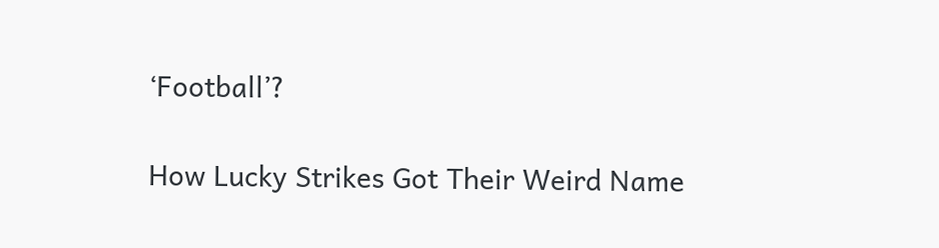‘Football’?

How Lucky Strikes Got Their Weird Name